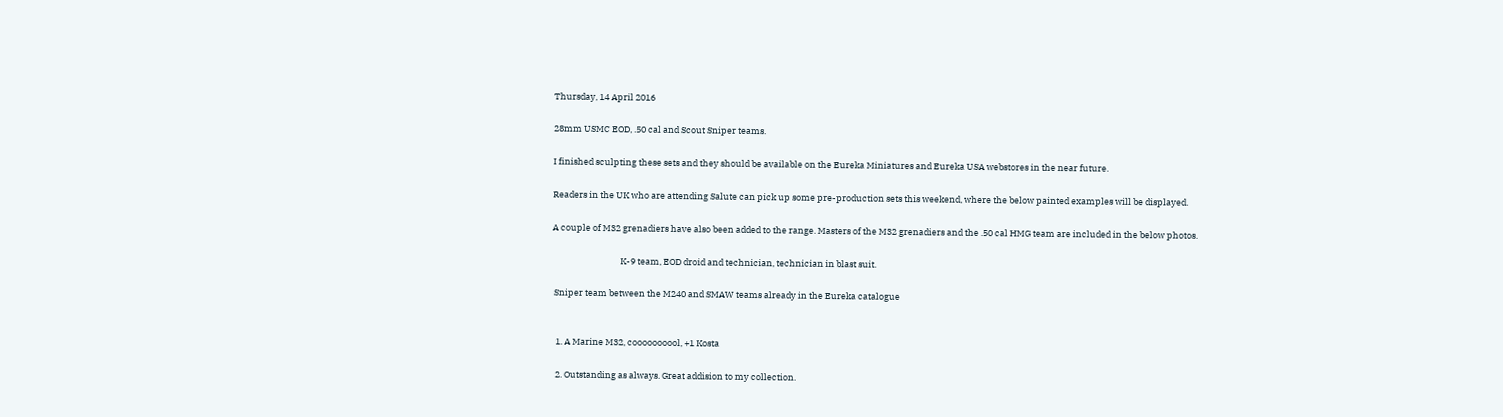Thursday, 14 April 2016

28mm USMC EOD, .50 cal and Scout Sniper teams.

I finished sculpting these sets and they should be available on the Eureka Miniatures and Eureka USA webstores in the near future.

Readers in the UK who are attending Salute can pick up some pre-production sets this weekend, where the below painted examples will be displayed.

A couple of M32 grenadiers have also been added to the range. Masters of the M32 grenadiers and the .50 cal HMG team are included in the below photos.

                                  K-9 team, EOD droid and technician, technician in blast suit.

 Sniper team between the M240 and SMAW teams already in the Eureka catalogue


  1. A Marine M32, coooooooool, +1 Kosta

  2. Outstanding as always. Great addision to my collection.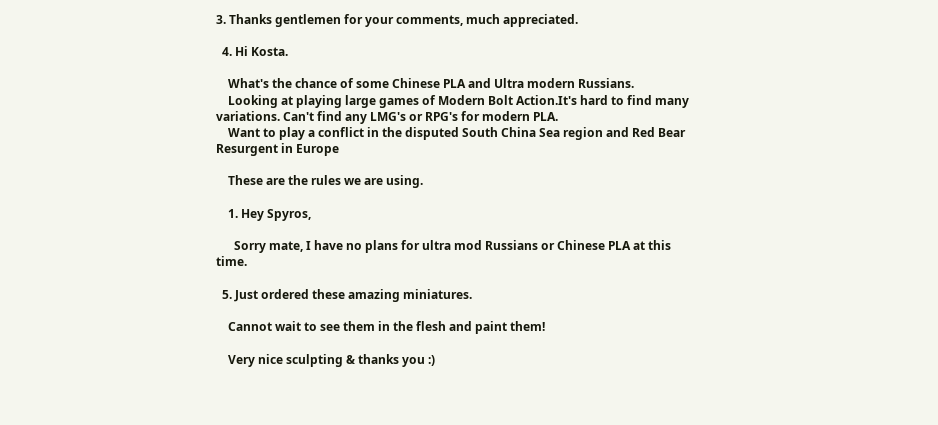3. Thanks gentlemen for your comments, much appreciated.

  4. Hi Kosta.

    What's the chance of some Chinese PLA and Ultra modern Russians.
    Looking at playing large games of Modern Bolt Action.It's hard to find many variations. Can't find any LMG's or RPG's for modern PLA.
    Want to play a conflict in the disputed South China Sea region and Red Bear Resurgent in Europe

    These are the rules we are using.

    1. Hey Spyros,

      Sorry mate, I have no plans for ultra mod Russians or Chinese PLA at this time.

  5. Just ordered these amazing miniatures.

    Cannot wait to see them in the flesh and paint them!

    Very nice sculpting & thanks you :)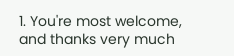1. You're most welcome, and thanks very much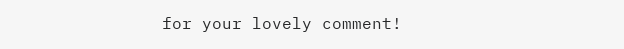for your lovely comment!